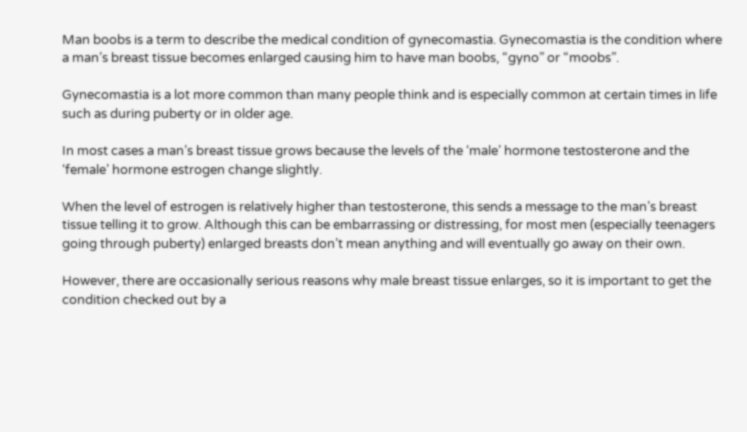Man boobs is a term to describe the medical condition of gynecomastia. Gynecomastia is the condition where a man’s breast tissue becomes enlarged causing him to have man boobs, “gyno” or “moobs”.

Gynecomastia is a lot more common than many people think and is especially common at certain times in life such as during puberty or in older age.

In most cases a man’s breast tissue grows because the levels of the ‘male’ hormone testosterone and the ‘female’ hormone estrogen change slightly.

When the level of estrogen is relatively higher than testosterone, this sends a message to the man’s breast tissue telling it to grow. Although this can be embarrassing or distressing, for most men (especially teenagers going through puberty) enlarged breasts don’t mean anything and will eventually go away on their own.

However, there are occasionally serious reasons why male breast tissue enlarges, so it is important to get the condition checked out by a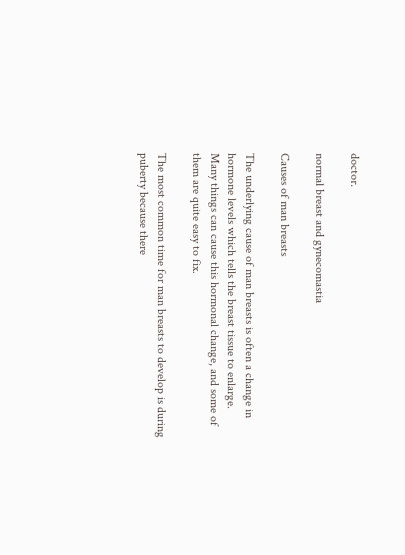doctor.

normal breast and gynecomastia

Causes of man breasts

The underlying cause of man breasts is often a change in hormone levels which tells the breast tissue to enlarge. Many things can cause this hormonal change, and some of them are quite easy to fix.

The most common time for man breasts to develop is during puberty because there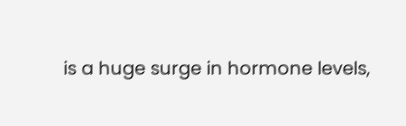is a huge surge in hormone levels,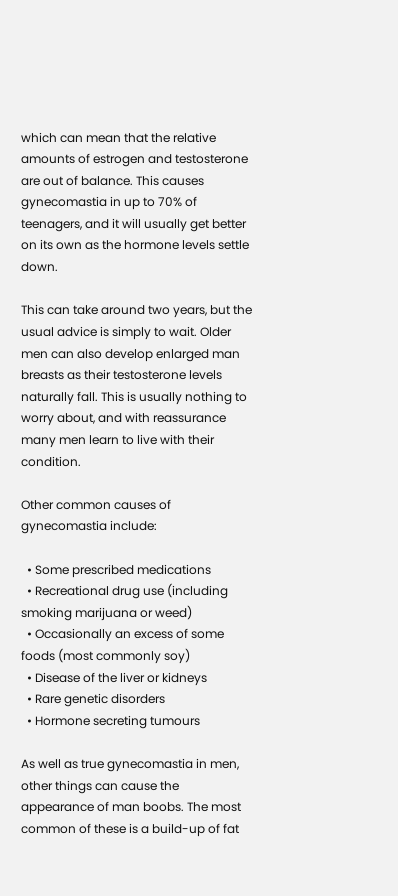which can mean that the relative amounts of estrogen and testosterone are out of balance. This causes gynecomastia in up to 70% of teenagers, and it will usually get better on its own as the hormone levels settle down.

This can take around two years, but the usual advice is simply to wait. Older men can also develop enlarged man breasts as their testosterone levels naturally fall. This is usually nothing to worry about, and with reassurance many men learn to live with their condition.

Other common causes of gynecomastia include:

  • Some prescribed medications
  • Recreational drug use (including smoking marijuana or weed)
  • Occasionally an excess of some foods (most commonly soy)
  • Disease of the liver or kidneys
  • Rare genetic disorders
  • Hormone secreting tumours

As well as true gynecomastia in men, other things can cause the appearance of man boobs. The most common of these is a build-up of fat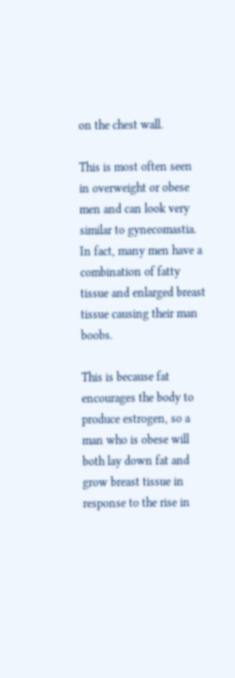on the chest wall.

This is most often seen in overweight or obese men and can look very similar to gynecomastia. In fact, many men have a combination of fatty tissue and enlarged breast tissue causing their man boobs.

This is because fat encourages the body to produce estrogen, so a man who is obese will both lay down fat and grow breast tissue in response to the rise in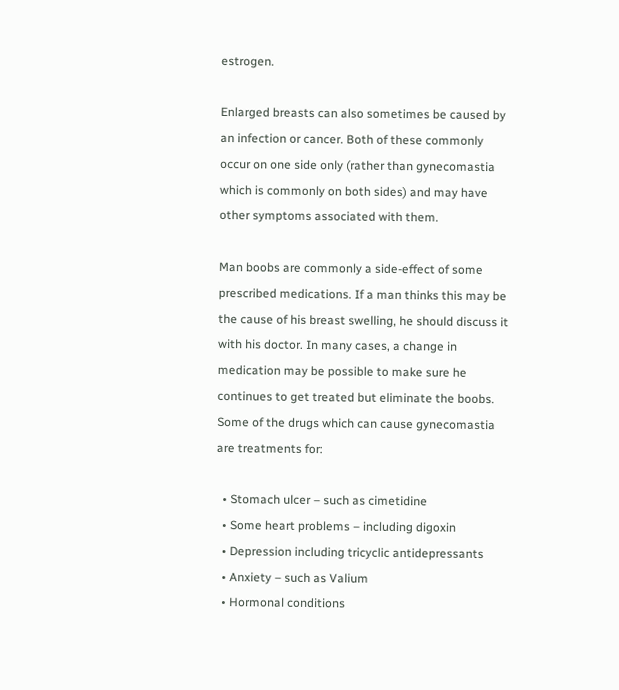estrogen.

Enlarged breasts can also sometimes be caused by an infection or cancer. Both of these commonly occur on one side only (rather than gynecomastia which is commonly on both sides) and may have other symptoms associated with them.

Man boobs are commonly a side-effect of some prescribed medications. If a man thinks this may be the cause of his breast swelling, he should discuss it with his doctor. In many cases, a change in medication may be possible to make sure he continues to get treated but eliminate the boobs. Some of the drugs which can cause gynecomastia are treatments for:

  • Stomach ulcer – such as cimetidine
  • Some heart problems – including digoxin
  • Depression including tricyclic antidepressants
  • Anxiety – such as Valium
  • Hormonal conditions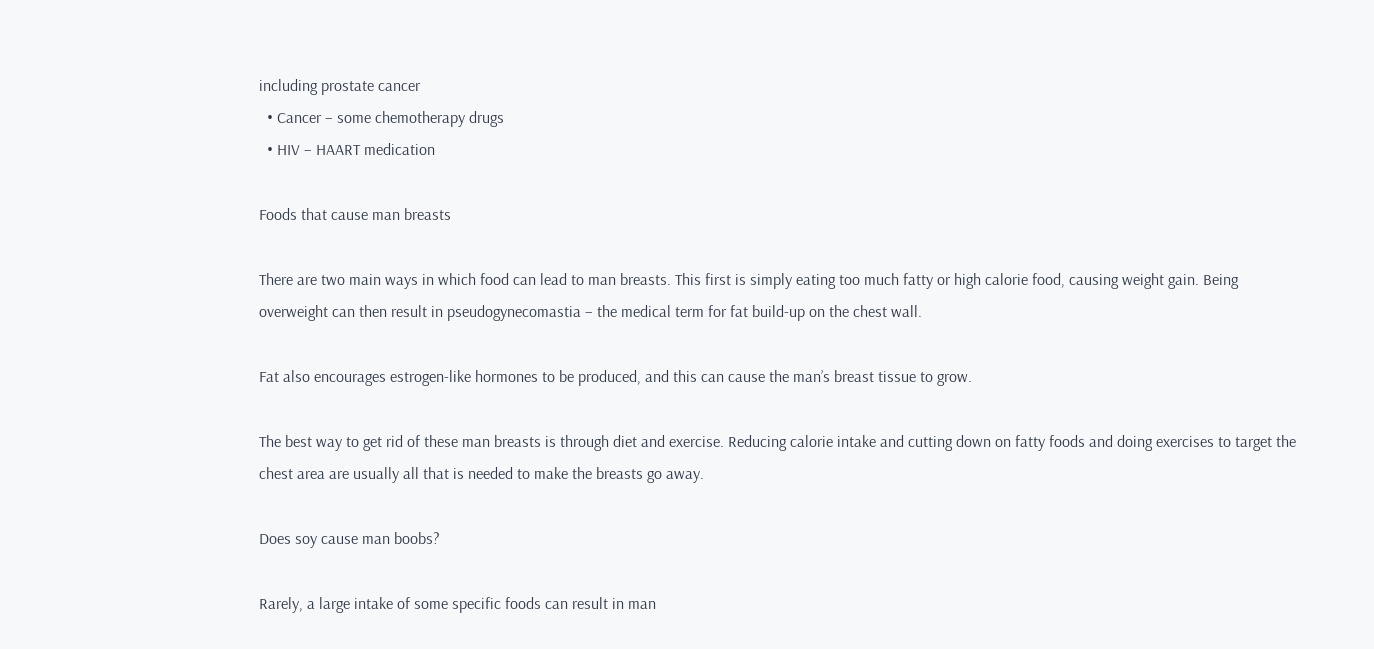including prostate cancer
  • Cancer – some chemotherapy drugs
  • HIV – HAART medication

Foods that cause man breasts

There are two main ways in which food can lead to man breasts. This first is simply eating too much fatty or high calorie food, causing weight gain. Being overweight can then result in pseudogynecomastia – the medical term for fat build-up on the chest wall.

Fat also encourages estrogen-like hormones to be produced, and this can cause the man’s breast tissue to grow.

The best way to get rid of these man breasts is through diet and exercise. Reducing calorie intake and cutting down on fatty foods and doing exercises to target the chest area are usually all that is needed to make the breasts go away.

Does soy cause man boobs?

Rarely, a large intake of some specific foods can result in man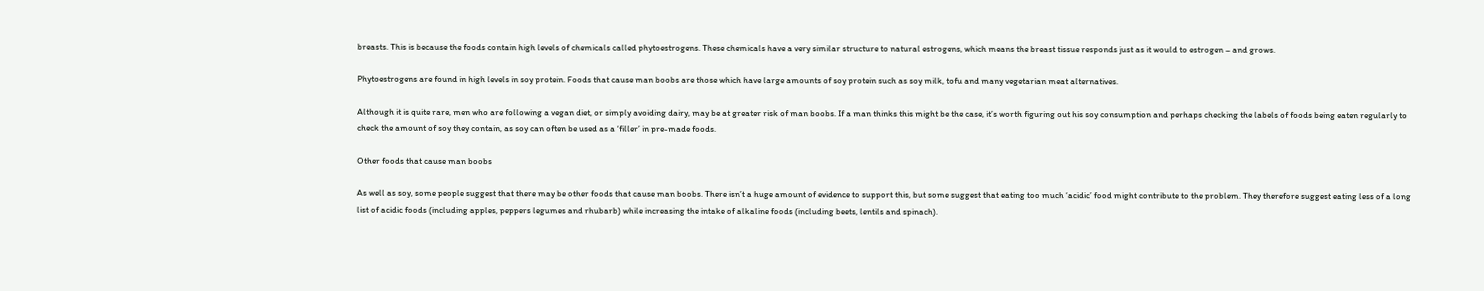breasts. This is because the foods contain high levels of chemicals called phytoestrogens. These chemicals have a very similar structure to natural estrogens, which means the breast tissue responds just as it would to estrogen – and grows.

Phytoestrogens are found in high levels in soy protein. Foods that cause man boobs are those which have large amounts of soy protein such as soy milk, tofu and many vegetarian meat alternatives.

Although it is quite rare, men who are following a vegan diet, or simply avoiding dairy, may be at greater risk of man boobs. If a man thinks this might be the case, it’s worth figuring out his soy consumption and perhaps checking the labels of foods being eaten regularly to check the amount of soy they contain, as soy can often be used as a ‘filler’ in pre-made foods.

Other foods that cause man boobs

As well as soy, some people suggest that there may be other foods that cause man boobs. There isn’t a huge amount of evidence to support this, but some suggest that eating too much ‘acidic’ food might contribute to the problem. They therefore suggest eating less of a long list of acidic foods (including apples, peppers legumes and rhubarb) while increasing the intake of alkaline foods (including beets, lentils and spinach).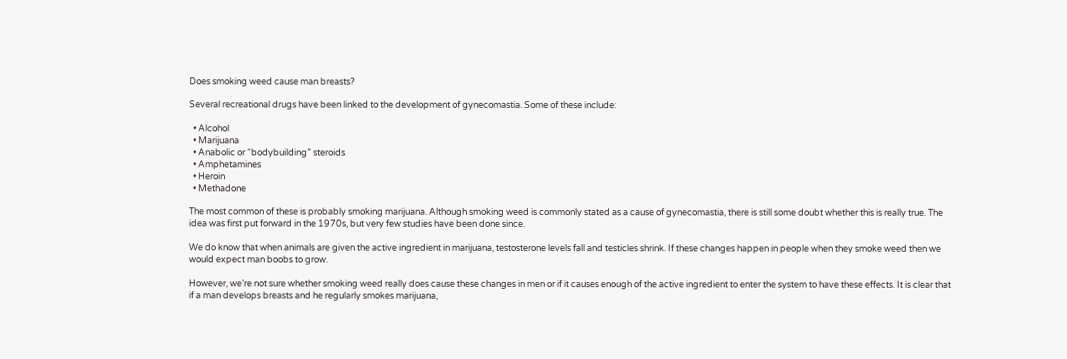Does smoking weed cause man breasts?

Several recreational drugs have been linked to the development of gynecomastia. Some of these include:

  • Alcohol
  • Marijuana
  • Anabolic or “bodybuilding” steroids
  • Amphetamines
  • Heroin
  • Methadone

The most common of these is probably smoking marijuana. Although smoking weed is commonly stated as a cause of gynecomastia, there is still some doubt whether this is really true. The idea was first put forward in the 1970s, but very few studies have been done since.

We do know that when animals are given the active ingredient in marijuana, testosterone levels fall and testicles shrink. If these changes happen in people when they smoke weed then we would expect man boobs to grow.

However, we’re not sure whether smoking weed really does cause these changes in men or if it causes enough of the active ingredient to enter the system to have these effects. It is clear that if a man develops breasts and he regularly smokes marijuana,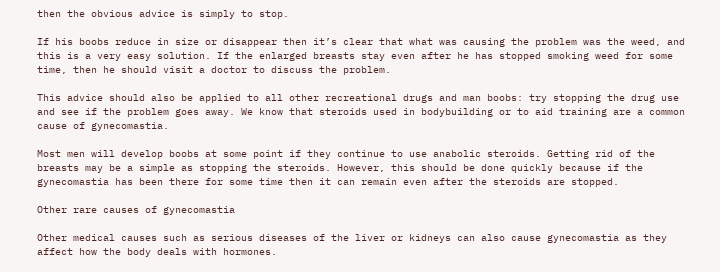then the obvious advice is simply to stop.

If his boobs reduce in size or disappear then it’s clear that what was causing the problem was the weed, and this is a very easy solution. If the enlarged breasts stay even after he has stopped smoking weed for some time, then he should visit a doctor to discuss the problem.

This advice should also be applied to all other recreational drugs and man boobs: try stopping the drug use and see if the problem goes away. We know that steroids used in bodybuilding or to aid training are a common cause of gynecomastia.

Most men will develop boobs at some point if they continue to use anabolic steroids. Getting rid of the breasts may be a simple as stopping the steroids. However, this should be done quickly because if the gynecomastia has been there for some time then it can remain even after the steroids are stopped.

Other rare causes of gynecomastia

Other medical causes such as serious diseases of the liver or kidneys can also cause gynecomastia as they affect how the body deals with hormones.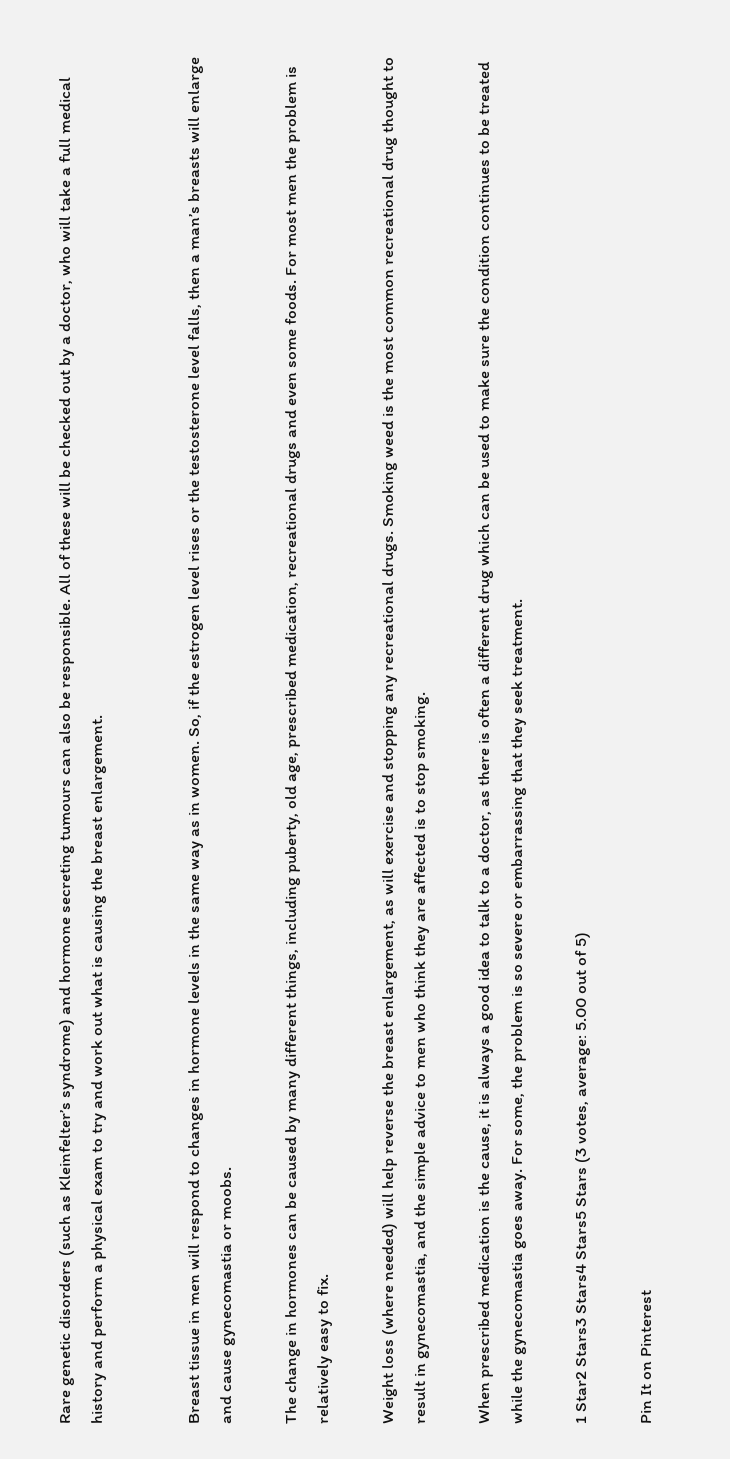Rare genetic disorders (such as Kleinfelter’s syndrome) and hormone secreting tumours can also be responsible. All of these will be checked out by a doctor, who will take a full medical history and perform a physical exam to try and work out what is causing the breast enlargement.


Breast tissue in men will respond to changes in hormone levels in the same way as in women. So, if the estrogen level rises or the testosterone level falls, then a man’s breasts will enlarge and cause gynecomastia or moobs.

The change in hormones can be caused by many different things, including puberty, old age, prescribed medication, recreational drugs and even some foods. For most men the problem is relatively easy to fix.

Weight loss (where needed) will help reverse the breast enlargement, as will exercise and stopping any recreational drugs. Smoking weed is the most common recreational drug thought to result in gynecomastia, and the simple advice to men who think they are affected is to stop smoking.

When prescribed medication is the cause, it is always a good idea to talk to a doctor, as there is often a different drug which can be used to make sure the condition continues to be treated while the gynecomastia goes away. For some, the problem is so severe or embarrassing that they seek treatment.

1 Star2 Stars3 Stars4 Stars5 Stars (3 votes, average: 5.00 out of 5)

Pin It on Pinterest